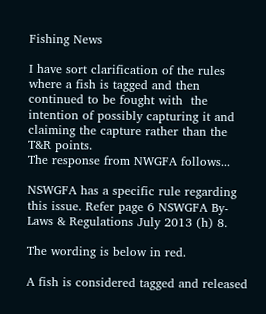Fishing News

I have sort clarification of the rules where a fish is tagged and then continued to be fought with  the intention of possibly capturing it and claiming the capture rather than the T&R points.
The response from NWGFA follows...

NSWGFA has a specific rule regarding this issue. Refer page 6 NSWGFA By-Laws & Regulations July 2013 (h) 8.

The wording is below in red.

A fish is considered tagged and released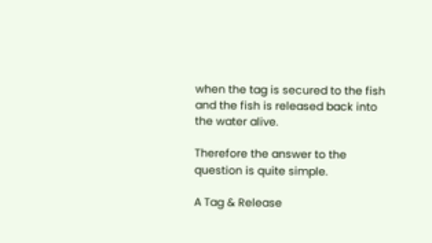when the tag is secured to the fish and the fish is released back into the water alive.

Therefore the answer to the question is quite simple.

A Tag & Release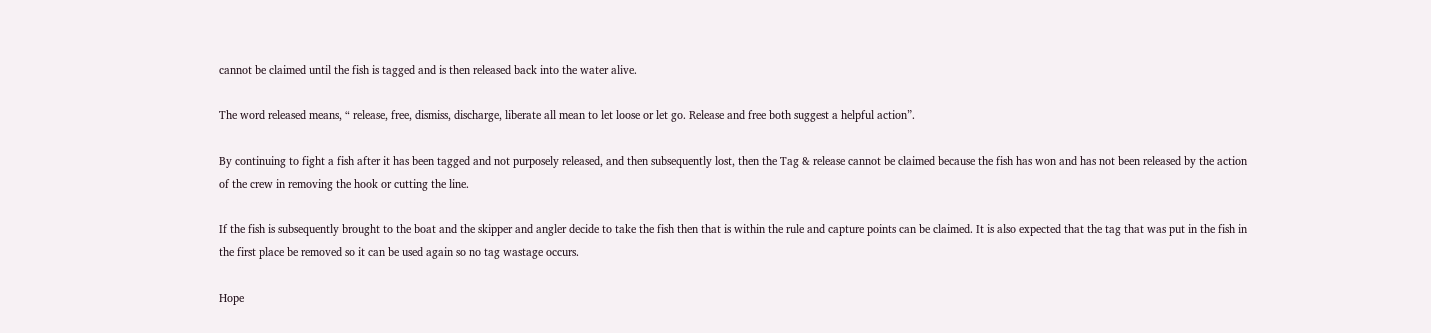cannot be claimed until the fish is tagged and is then released back into the water alive.

The word released means, “ release, free, dismiss, discharge, liberate all mean to let loose or let go. Release and free both suggest a helpful action”.

By continuing to fight a fish after it has been tagged and not purposely released, and then subsequently lost, then the Tag & release cannot be claimed because the fish has won and has not been released by the action of the crew in removing the hook or cutting the line.

If the fish is subsequently brought to the boat and the skipper and angler decide to take the fish then that is within the rule and capture points can be claimed. It is also expected that the tag that was put in the fish in the first place be removed so it can be used again so no tag wastage occurs.

Hope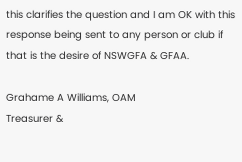this clarifies the question and I am OK with this response being sent to any person or club if that is the desire of NSWGFA & GFAA.

Grahame A Williams, OAM
Treasurer &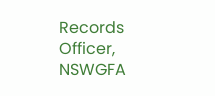Records Officer, NSWGFA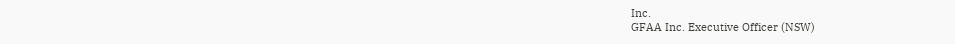Inc.
GFAA Inc. Executive Officer (NSW)